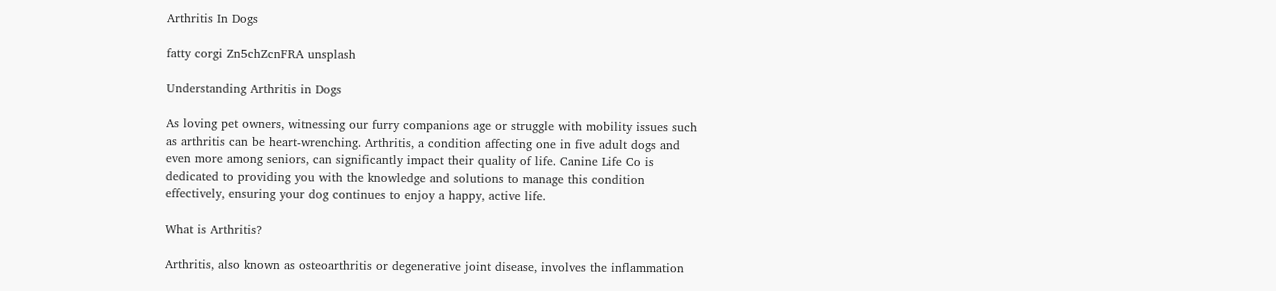Arthritis In Dogs

fatty corgi Zn5chZcnFRA unsplash

Understanding Arthritis in Dogs

As loving pet owners, witnessing our furry companions age or struggle with mobility issues such as arthritis can be heart-wrenching. Arthritis, a condition affecting one in five adult dogs and even more among seniors, can significantly impact their quality of life. Canine Life Co is dedicated to providing you with the knowledge and solutions to manage this condition effectively, ensuring your dog continues to enjoy a happy, active life.

What is Arthritis?

Arthritis, also known as osteoarthritis or degenerative joint disease, involves the inflammation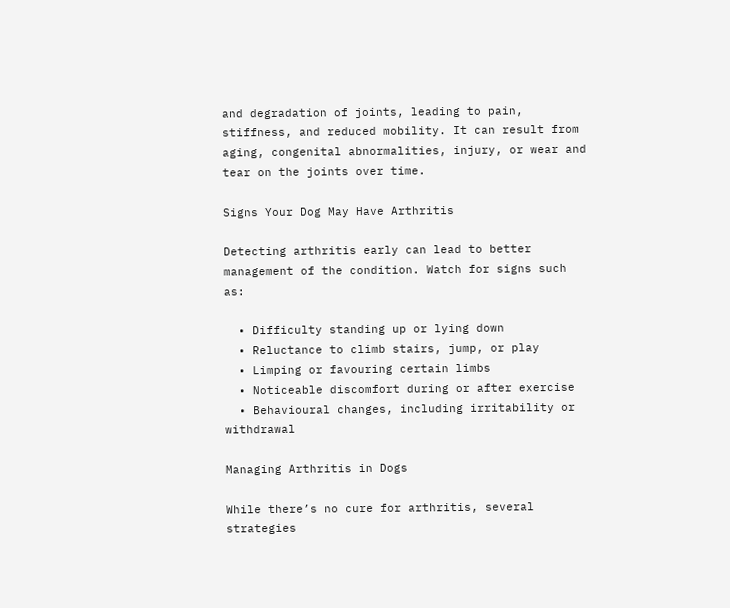and degradation of joints, leading to pain, stiffness, and reduced mobility. It can result from aging, congenital abnormalities, injury, or wear and tear on the joints over time.

Signs Your Dog May Have Arthritis

Detecting arthritis early can lead to better management of the condition. Watch for signs such as:

  • Difficulty standing up or lying down
  • Reluctance to climb stairs, jump, or play
  • Limping or favouring certain limbs
  • Noticeable discomfort during or after exercise
  • Behavioural changes, including irritability or withdrawal

Managing Arthritis in Dogs

While there’s no cure for arthritis, several strategies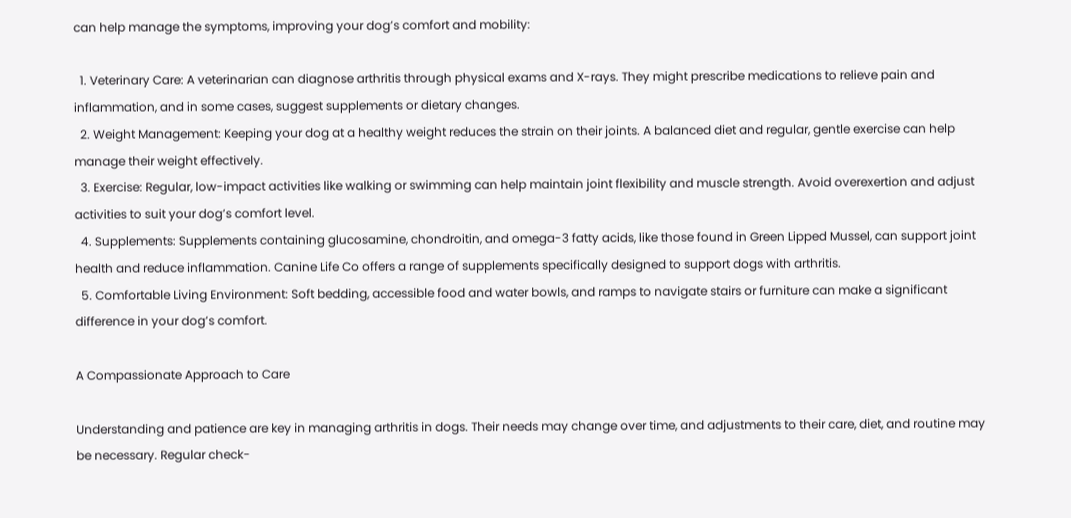can help manage the symptoms, improving your dog’s comfort and mobility:

  1. Veterinary Care: A veterinarian can diagnose arthritis through physical exams and X-rays. They might prescribe medications to relieve pain and inflammation, and in some cases, suggest supplements or dietary changes.
  2. Weight Management: Keeping your dog at a healthy weight reduces the strain on their joints. A balanced diet and regular, gentle exercise can help manage their weight effectively.
  3. Exercise: Regular, low-impact activities like walking or swimming can help maintain joint flexibility and muscle strength. Avoid overexertion and adjust activities to suit your dog’s comfort level.
  4. Supplements: Supplements containing glucosamine, chondroitin, and omega-3 fatty acids, like those found in Green Lipped Mussel, can support joint health and reduce inflammation. Canine Life Co offers a range of supplements specifically designed to support dogs with arthritis.
  5. Comfortable Living Environment: Soft bedding, accessible food and water bowls, and ramps to navigate stairs or furniture can make a significant difference in your dog’s comfort.

A Compassionate Approach to Care

Understanding and patience are key in managing arthritis in dogs. Their needs may change over time, and adjustments to their care, diet, and routine may be necessary. Regular check-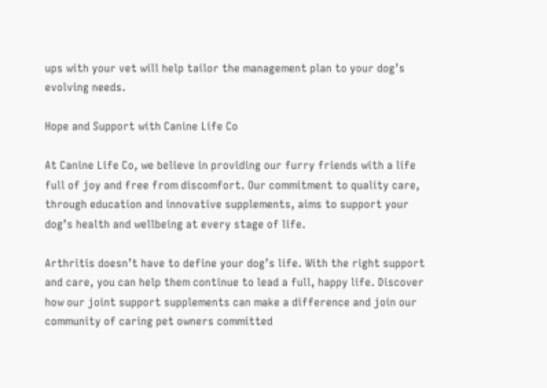ups with your vet will help tailor the management plan to your dog’s evolving needs.

Hope and Support with Canine Life Co

At Canine Life Co, we believe in providing our furry friends with a life full of joy and free from discomfort. Our commitment to quality care, through education and innovative supplements, aims to support your dog’s health and wellbeing at every stage of life.

Arthritis doesn’t have to define your dog’s life. With the right support and care, you can help them continue to lead a full, happy life. Discover how our joint support supplements can make a difference and join our community of caring pet owners committed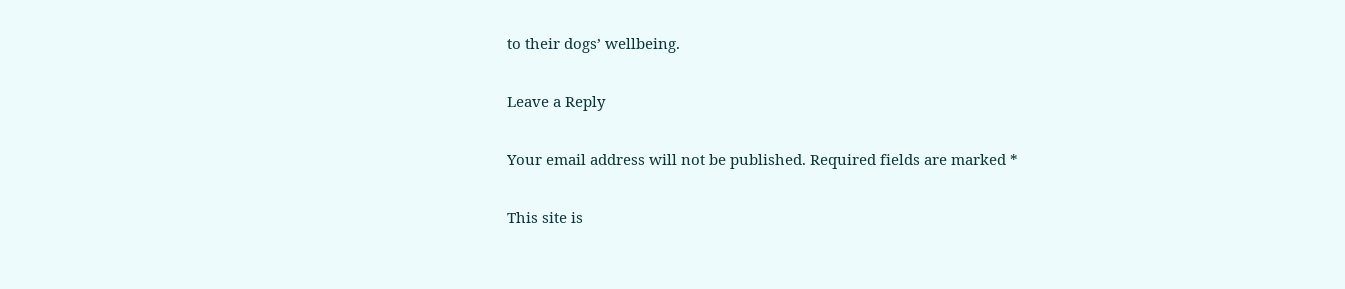to their dogs’ wellbeing.

Leave a Reply

Your email address will not be published. Required fields are marked *

This site is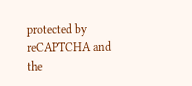protected by reCAPTCHA and the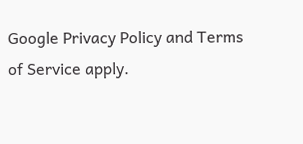Google Privacy Policy and Terms of Service apply.